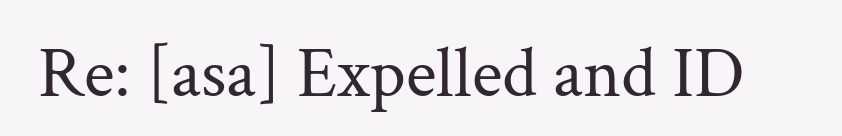Re: [asa] Expelled and ID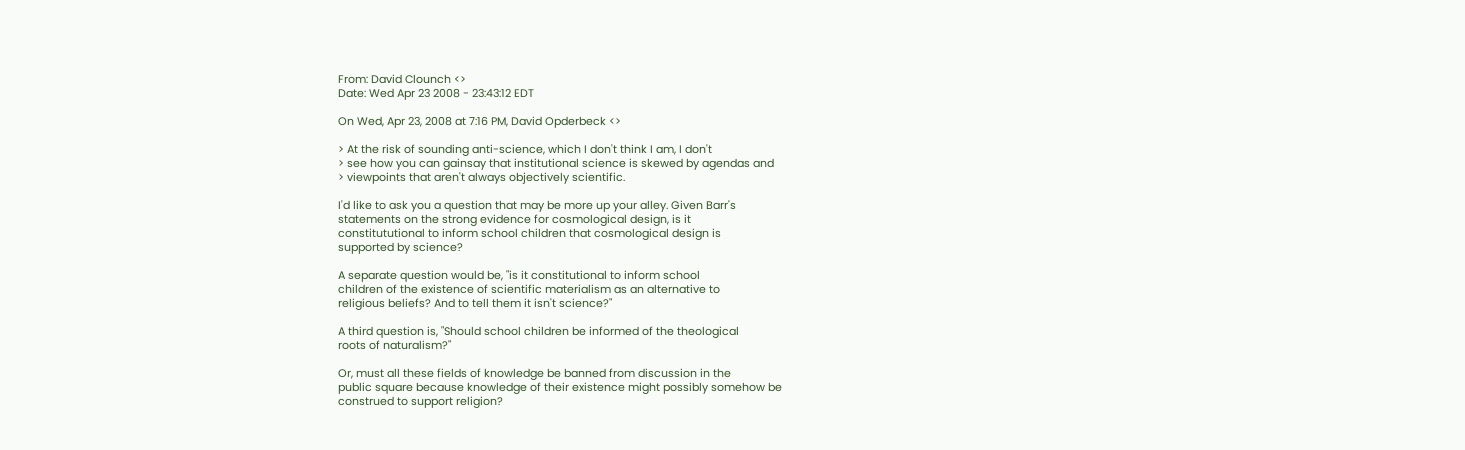From: David Clounch <>
Date: Wed Apr 23 2008 - 23:43:12 EDT

On Wed, Apr 23, 2008 at 7:16 PM, David Opderbeck <>

> At the risk of sounding anti-science, which I don't think I am, I don't
> see how you can gainsay that institutional science is skewed by agendas and
> viewpoints that aren't always objectively scientific.

I'd like to ask you a question that may be more up your alley. Given Barr's
statements on the strong evidence for cosmological design, is it
constitututional to inform school children that cosmological design is
supported by science?

A separate question would be, "is it constitutional to inform school
children of the existence of scientific materialism as an alternative to
religious beliefs? And to tell them it isn't science?"

A third question is, "Should school children be informed of the theological
roots of naturalism?"

Or, must all these fields of knowledge be banned from discussion in the
public square because knowledge of their existence might possibly somehow be
construed to support religion?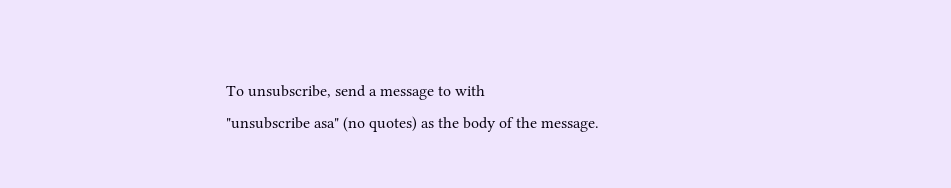To unsubscribe, send a message to with
"unsubscribe asa" (no quotes) as the body of the message.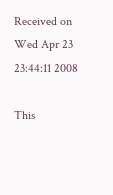Received on Wed Apr 23 23:44:11 2008

This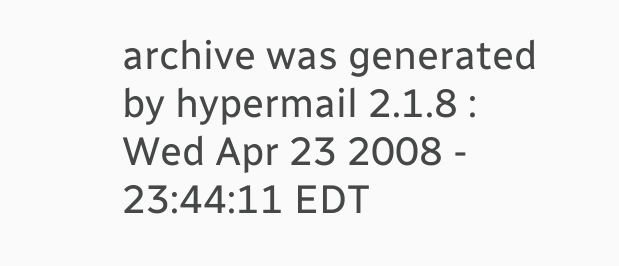archive was generated by hypermail 2.1.8 : Wed Apr 23 2008 - 23:44:11 EDT